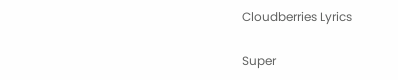Cloudberries Lyrics

Super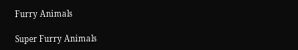Furry Animals

Super Furry Animals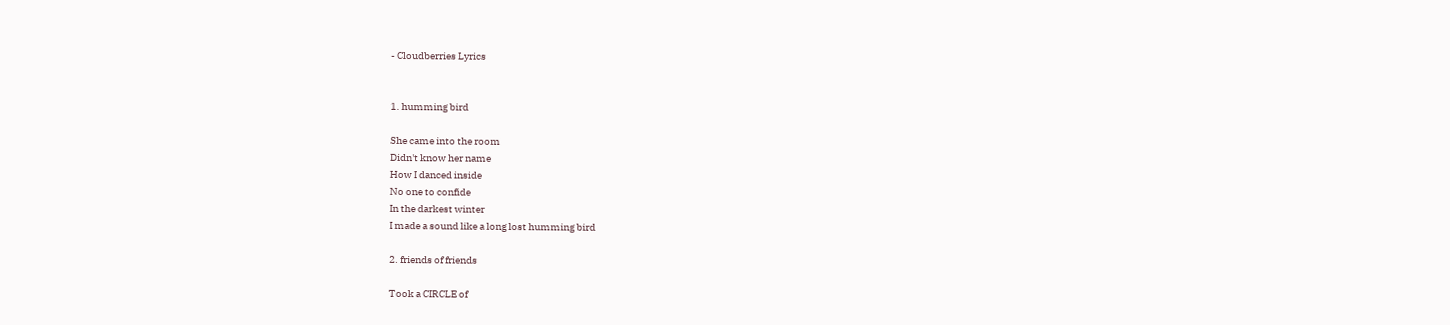- Cloudberries Lyrics


1. humming bird

She came into the room
Didn't know her name
How I danced inside
No one to confide
In the darkest winter
I made a sound like a long lost humming bird

2. friends of friends

Took a CIRCLE of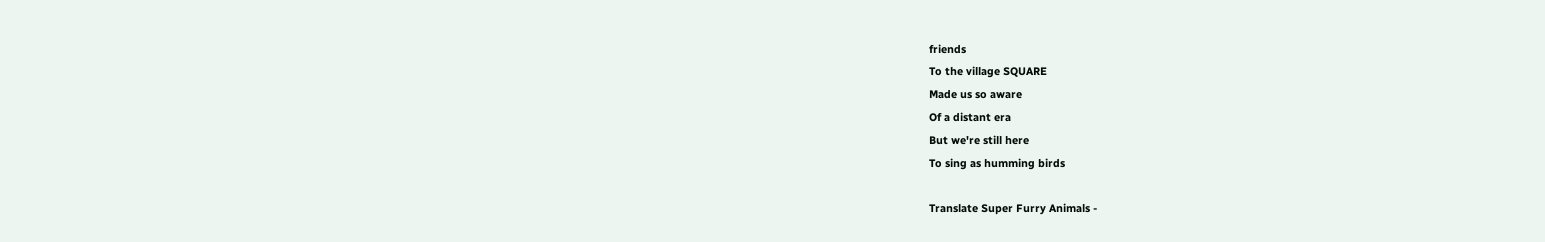friends
To the village SQUARE
Made us so aware
Of a distant era
But we're still here
To sing as humming birds

Translate Super Furry Animals -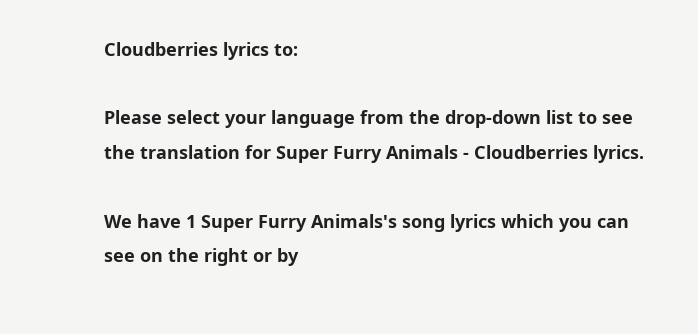Cloudberries lyrics to:

Please select your language from the drop-down list to see the translation for Super Furry Animals - Cloudberries lyrics.

We have 1 Super Furry Animals's song lyrics which you can see on the right or by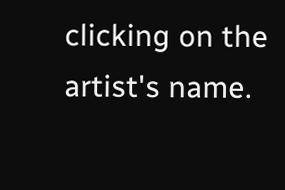clicking on the artist's name.